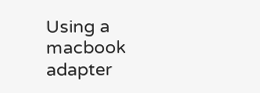Using a macbook adapter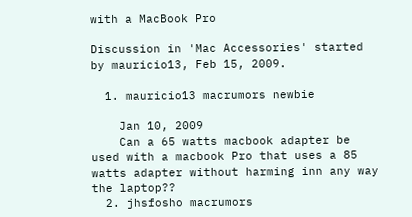with a MacBook Pro

Discussion in 'Mac Accessories' started by mauricio13, Feb 15, 2009.

  1. mauricio13 macrumors newbie

    Jan 10, 2009
    Can a 65 watts macbook adapter be used with a macbook Pro that uses a 85 watts adapter without harming inn any way the laptop??
  2. jhsfosho macrumors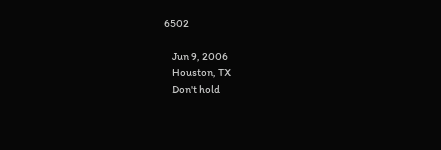6502

    Jun 9, 2006
    Houston, TX
    Don't hold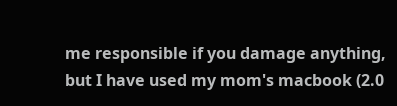me responsible if you damage anything, but I have used my mom's macbook (2.0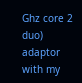Ghz core 2 duo) adaptor with my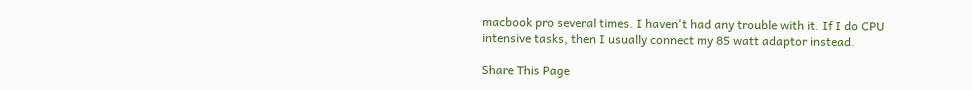macbook pro several times. I haven't had any trouble with it. If I do CPU intensive tasks, then I usually connect my 85 watt adaptor instead.

Share This Page